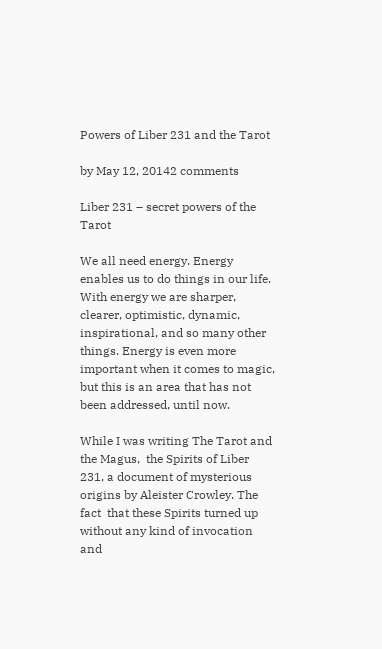Powers of Liber 231 and the Tarot

by May 12, 20142 comments

Liber 231 – secret powers of the Tarot

We all need energy. Energy enables us to do things in our life. With energy we are sharper, clearer, optimistic, dynamic, inspirational, and so many other things. Energy is even more important when it comes to magic, but this is an area that has not been addressed, until now.

While I was writing The Tarot and the Magus,  the Spirits of Liber  231, a document of mysterious origins by Aleister Crowley. The fact  that these Spirits turned up without any kind of invocation and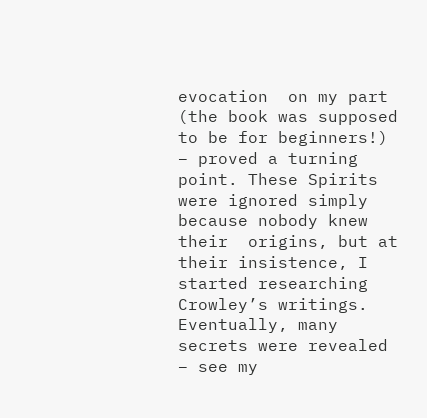evocation  on my part (the book was supposed to be for beginners!) – proved a turning  point. These Spirits were ignored simply because nobody knew their  origins, but at their insistence, I started researching Crowley’s writings.  Eventually, many secrets were revealed – see my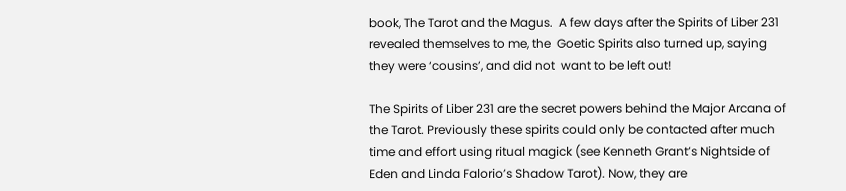book, The Tarot and the Magus.  A few days after the Spirits of Liber 231 revealed themselves to me, the  Goetic Spirits also turned up, saying they were ‘cousins’, and did not  want to be left out!

The Spirits of Liber 231 are the secret powers behind the Major Arcana of the Tarot. Previously these spirits could only be contacted after much time and effort using ritual magick (see Kenneth Grant’s Nightside of Eden and Linda Falorio’s Shadow Tarot). Now, they are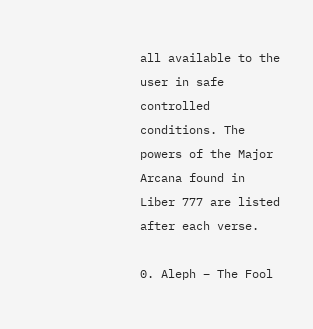all available to the user in safe controlled conditions. The powers of the Major Arcana found in Liber 777 are listed after each verse.

0. Aleph – The Fool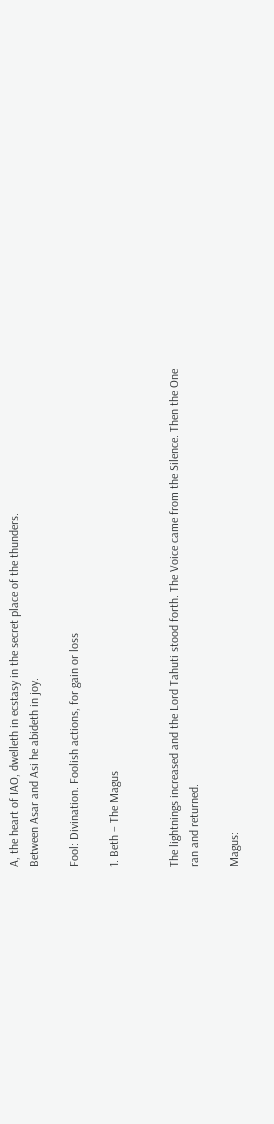A, the heart of IAO, dwelleth in ecstasy in the secret place of the thunders.
Between Asar and Asi he abideth in joy.

Fool: Divination. Foolish actions, for gain or loss

1. Beth – The Magus


The lightnings increased and the Lord Tahuti stood forth. The Voice came from the Silence. Then the One ran and returned.

Magus: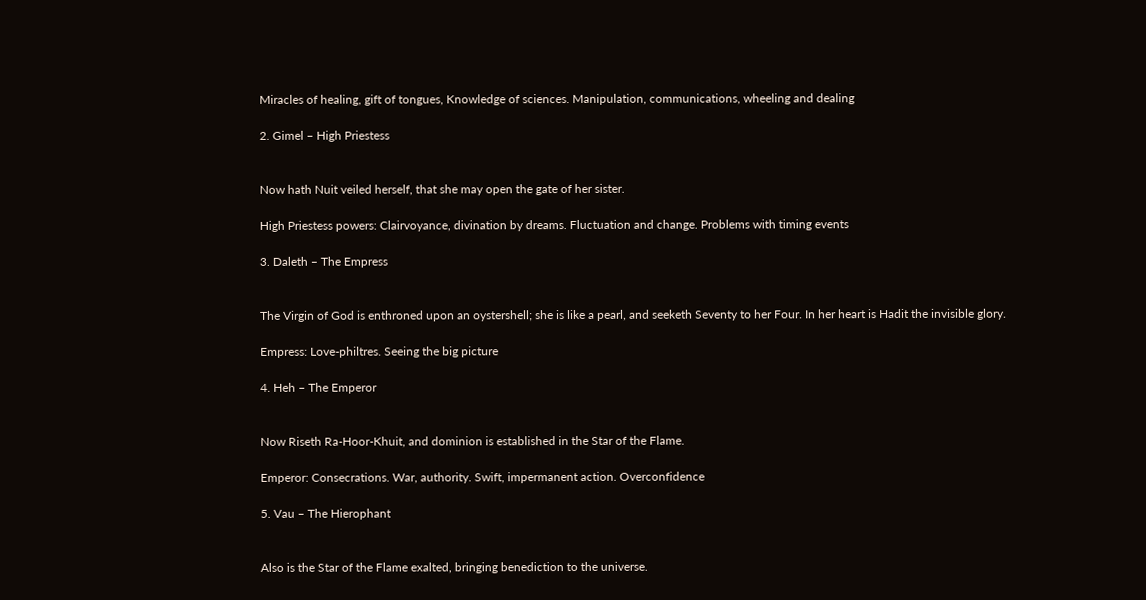Miracles of healing, gift of tongues, Knowledge of sciences. Manipulation, communications, wheeling and dealing

2. Gimel – High Priestess


Now hath Nuit veiled herself, that she may open the gate of her sister.

High Priestess powers: Clairvoyance, divination by dreams. Fluctuation and change. Problems with timing events

3. Daleth – The Empress


The Virgin of God is enthroned upon an oystershell; she is like a pearl, and seeketh Seventy to her Four. In her heart is Hadit the invisible glory.

Empress: Love-philtres. Seeing the big picture

4. Heh – The Emperor


Now Riseth Ra-Hoor-Khuit, and dominion is established in the Star of the Flame.

Emperor: Consecrations. War, authority. Swift, impermanent action. Overconfidence

5. Vau – The Hierophant


Also is the Star of the Flame exalted, bringing benediction to the universe.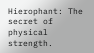Hierophant: The secret of physical strength.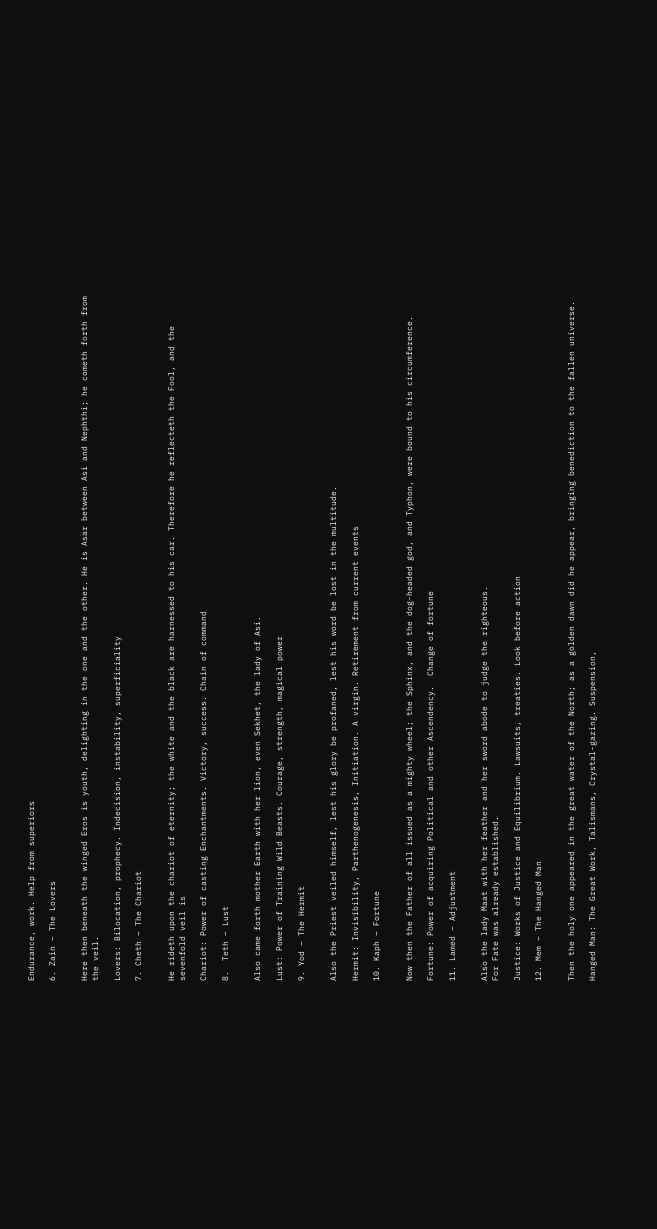Endurance, work. Help from superiors

6. Zain – The Lovers


Here then beneath the winged Eros is youth, delighting in the one and the other. He is Asar between Asi and Nephthi; he cometh forth from the veil.

Lovers: Bilocation, prophecy. Indecision, instability, superficiality

7. Cheth – The Chariot


He rideth upon the chariot of eternity; the white and the black are harnessed to his car. Therefore he reflecteth the Fool, and the sevenfold veil is

Chariot: Power of casting Enchantments. Victory, success. Chain of command

8.  Teth – Lust


Also came forth mother Earth with her lion, even Sekhet, the lady of Asi.

Lust: Power of Training Wild Beasts. Courage, strength, magical power

9. Yod – The Hermit


Also the Priest veiled himself, lest his glory be profaned, lest his word be lost in the multitude.

Hermit: Invisibility, Parthenogenesis, Initiation. A virgin. Retirement from current events

10. Kaph – Fortune


Now then the Father of all issued as a mighty wheel; the Sphinx, and the dog-headed god, and Typhon, were bound to his circumference.

Fortune: Power of acquiring Political and other Ascendency.  Change of fortune

11. Lamed – Adjustment


Also the lady Maat with her feather and her sword abode to judge the righteous.
For Fate was already established.

Justice: Works of Justice and Equilibrium. Lawsuits, treaties. Look before action

12. Mem – The Hanged Man


Then the holy one appeared in the great water of the North; as a golden dawn did he appear, bringing benediction to the fallen universe.

Hanged Man: The Great Work, Talismans, Crystal-gazing. Suspension,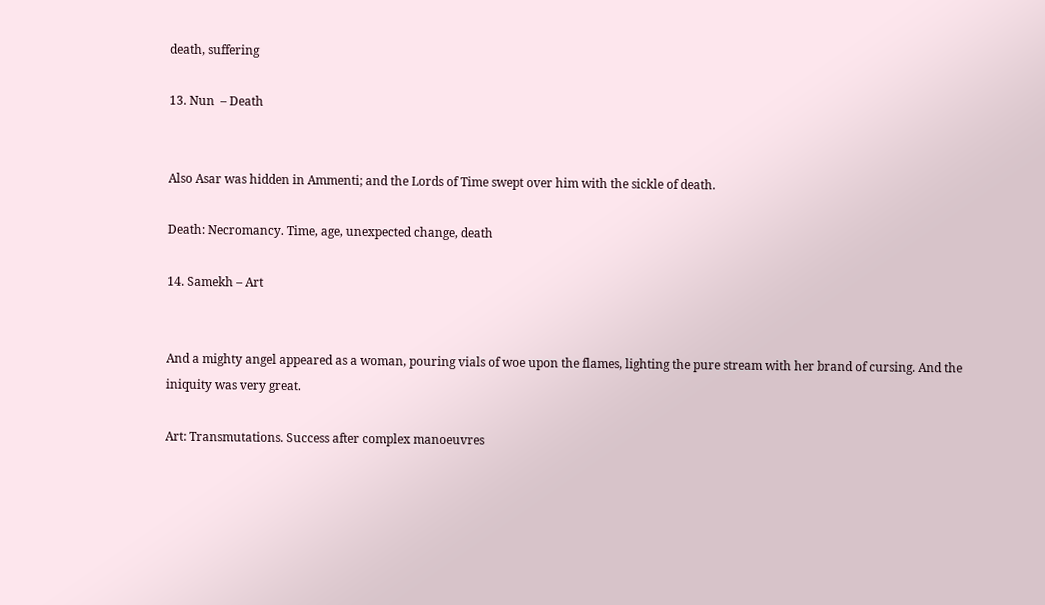death, suffering

13. Nun  – Death


Also Asar was hidden in Ammenti; and the Lords of Time swept over him with the sickle of death.

Death: Necromancy. Time, age, unexpected change, death

14. Samekh – Art


And a mighty angel appeared as a woman, pouring vials of woe upon the flames, lighting the pure stream with her brand of cursing. And the iniquity was very great.

Art: Transmutations. Success after complex manoeuvres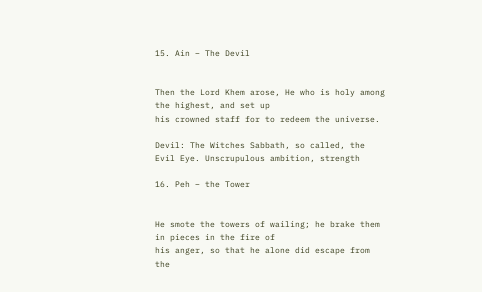15. Ain – The Devil


Then the Lord Khem arose, He who is holy among the highest, and set up
his crowned staff for to redeem the universe.

Devil: The Witches Sabbath, so called, the Evil Eye. Unscrupulous ambition, strength

16. Peh – the Tower


He smote the towers of wailing; he brake them in pieces in the fire of
his anger, so that he alone did escape from the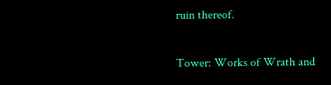ruin thereof.

Tower: Works of Wrath and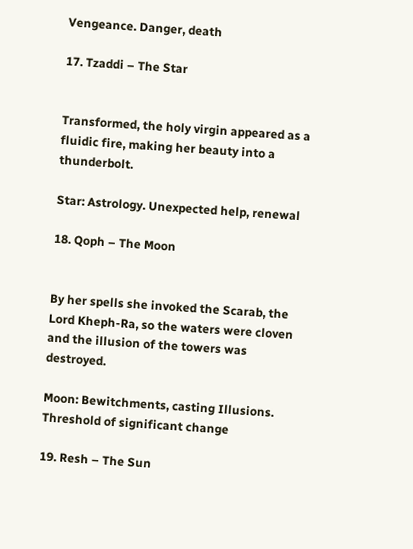Vengeance. Danger, death

17. Tzaddi – The Star


Transformed, the holy virgin appeared as a fluidic fire, making her beauty into a thunderbolt.

Star: Astrology. Unexpected help, renewal

18. Qoph – The Moon


By her spells she invoked the Scarab, the Lord Kheph-Ra, so the waters were cloven and the illusion of the towers was destroyed.

Moon: Bewitchments, casting Illusions. Threshold of significant change

19. Resh – The Sun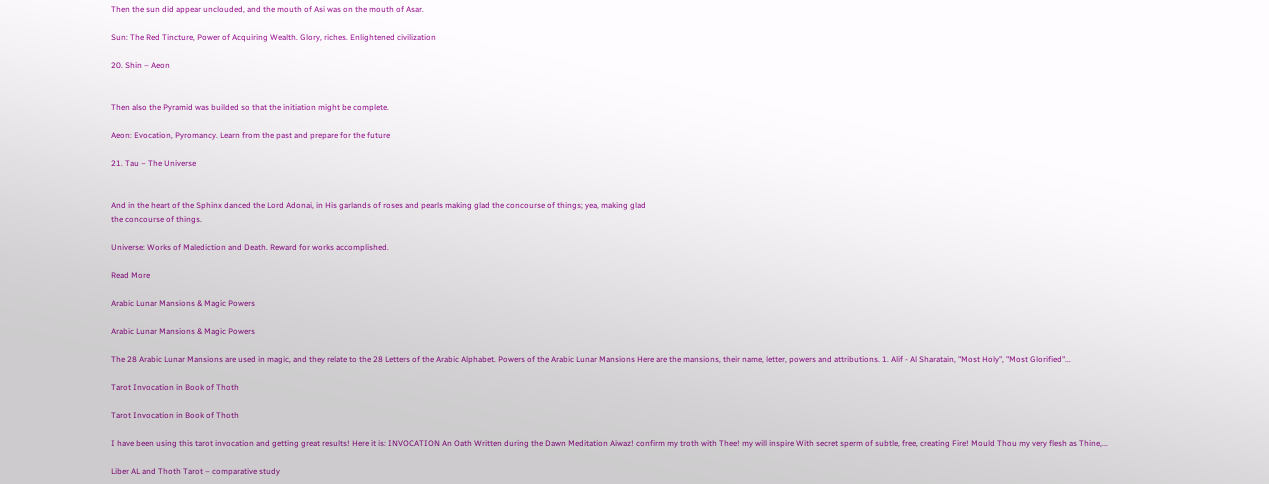Then the sun did appear unclouded, and the mouth of Asi was on the mouth of Asar.

Sun: The Red Tincture, Power of Acquiring Wealth. Glory, riches. Enlightened civilization

20. Shin – Aeon


Then also the Pyramid was builded so that the initiation might be complete.

Aeon: Evocation, Pyromancy. Learn from the past and prepare for the future

21. Tau – The Universe


And in the heart of the Sphinx danced the Lord Adonai, in His garlands of roses and pearls making glad the concourse of things; yea, making glad
the concourse of things.

Universe: Works of Malediction and Death. Reward for works accomplished.

Read More

Arabic Lunar Mansions & Magic Powers

Arabic Lunar Mansions & Magic Powers

The 28 Arabic Lunar Mansions are used in magic, and they relate to the 28 Letters of the Arabic Alphabet. Powers of the Arabic Lunar Mansions Here are the mansions, their name, letter, powers and attributions. 1. Alif - Al Sharatain, "Most Holy", "Most Glorified"...

Tarot Invocation in Book of Thoth

Tarot Invocation in Book of Thoth

I have been using this tarot invocation and getting great results! Here it is: INVOCATION An Oath Written during the Dawn Meditation Aiwaz! confirm my troth with Thee! my will inspire With secret sperm of subtle, free, creating Fire! Mould Thou my very flesh as Thine,...

Liber AL and Thoth Tarot – comparative study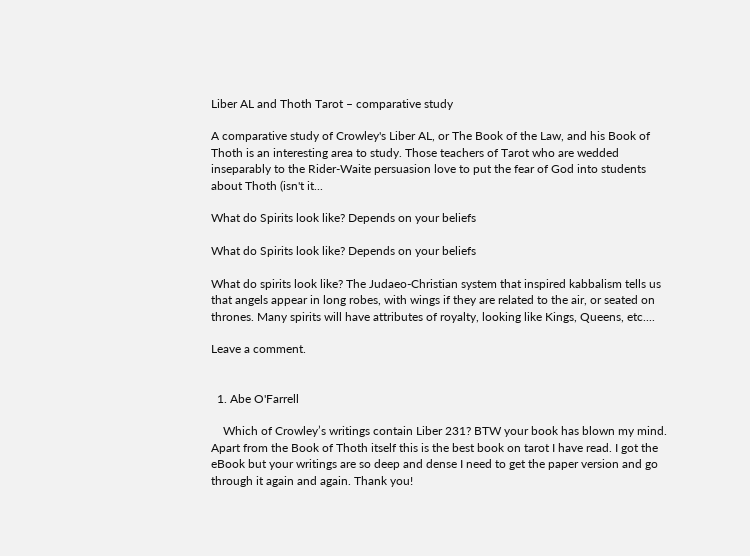Liber AL and Thoth Tarot – comparative study

A comparative study of Crowley's Liber AL, or The Book of the Law, and his Book of Thoth is an interesting area to study. Those teachers of Tarot who are wedded inseparably to the Rider-Waite persuasion love to put the fear of God into students about Thoth (isn't it...

What do Spirits look like? Depends on your beliefs

What do Spirits look like? Depends on your beliefs

What do spirits look like? The Judaeo-Christian system that inspired kabbalism tells us that angels appear in long robes, with wings if they are related to the air, or seated on thrones. Many spirits will have attributes of royalty, looking like Kings, Queens, etc....

Leave a comment.


  1. Abe O'Farrell

    Which of Crowley’s writings contain Liber 231? BTW your book has blown my mind. Apart from the Book of Thoth itself this is the best book on tarot I have read. I got the eBook but your writings are so deep and dense I need to get the paper version and go through it again and again. Thank you!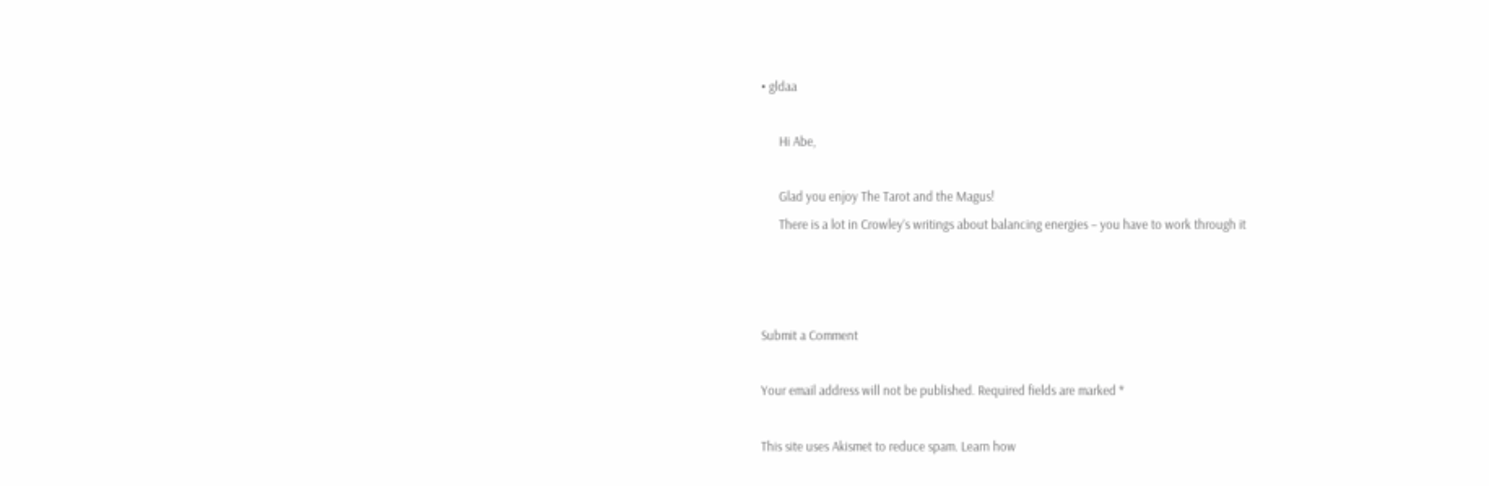• gldaa

      Hi Abe,

      Glad you enjoy The Tarot and the Magus!
      There is a lot in Crowley’s writings about balancing energies – you have to work through it



Submit a Comment

Your email address will not be published. Required fields are marked *

This site uses Akismet to reduce spam. Learn how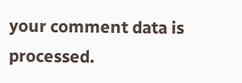your comment data is processed.